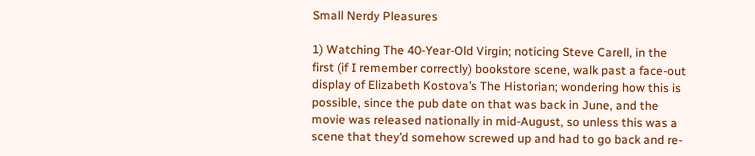Small Nerdy Pleasures

1) Watching The 40-Year-Old Virgin; noticing Steve Carell, in the first (if I remember correctly) bookstore scene, walk past a face-out display of Elizabeth Kostova’s The Historian; wondering how this is possible, since the pub date on that was back in June, and the movie was released nationally in mid-August, so unless this was a scene that they’d somehow screwed up and had to go back and re-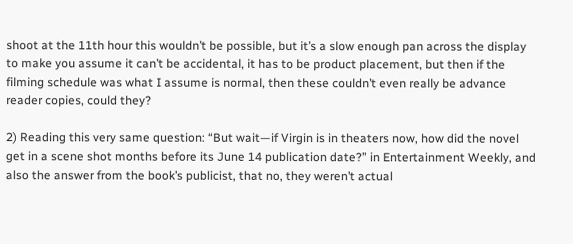shoot at the 11th hour this wouldn’t be possible, but it’s a slow enough pan across the display to make you assume it can’t be accidental, it has to be product placement, but then if the filming schedule was what I assume is normal, then these couldn’t even really be advance reader copies, could they?

2) Reading this very same question: “But wait—if Virgin is in theaters now, how did the novel get in a scene shot months before its June 14 publication date?” in Entertainment Weekly, and also the answer from the book’s publicist, that no, they weren’t actual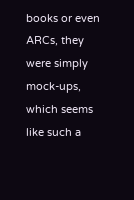books or even ARCs, they were simply mock-ups, which seems like such a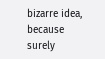bizarre idea, because surely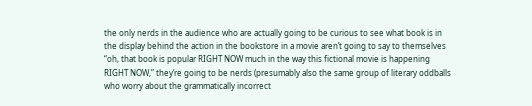the only nerds in the audience who are actually going to be curious to see what book is in the display behind the action in the bookstore in a movie aren’t going to say to themselves “oh, that book is popular RIGHT NOW much in the way this fictional movie is happening RIGHT NOW,” they’re going to be nerds (presumably also the same group of literary oddballs who worry about the grammatically incorrect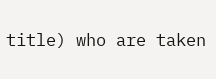title) who are taken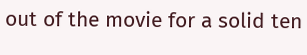out of the movie for a solid ten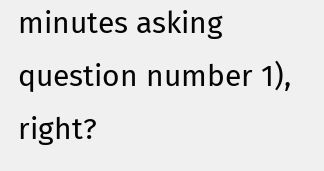minutes asking question number 1), right?